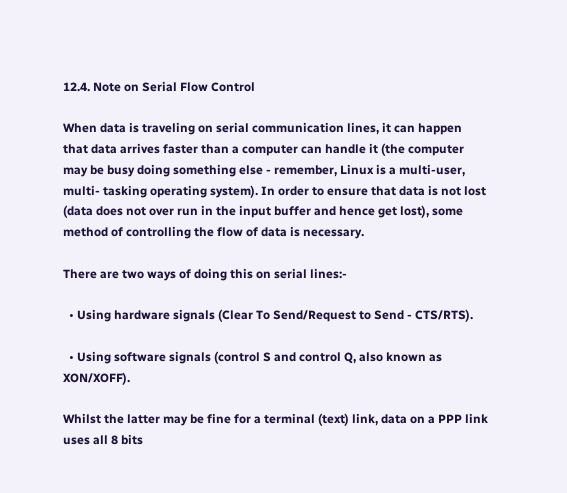12.4. Note on Serial Flow Control

When data is traveling on serial communication lines, it can happen that data arrives faster than a computer can handle it (the computer may be busy doing something else - remember, Linux is a multi-user, multi- tasking operating system). In order to ensure that data is not lost (data does not over run in the input buffer and hence get lost), some method of controlling the flow of data is necessary.

There are two ways of doing this on serial lines:-

  • Using hardware signals (Clear To Send/Request to Send - CTS/RTS).

  • Using software signals (control S and control Q, also known as XON/XOFF).

Whilst the latter may be fine for a terminal (text) link, data on a PPP link uses all 8 bits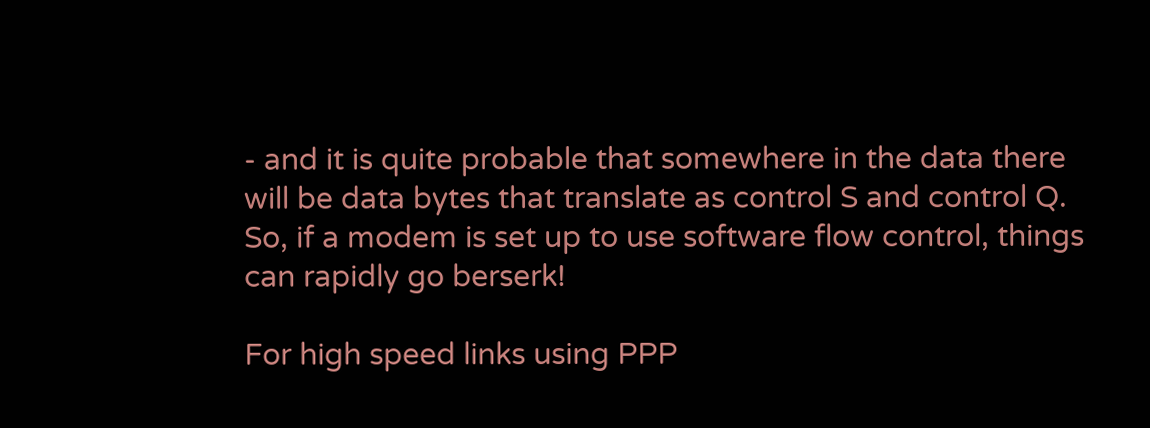- and it is quite probable that somewhere in the data there will be data bytes that translate as control S and control Q. So, if a modem is set up to use software flow control, things can rapidly go berserk!

For high speed links using PPP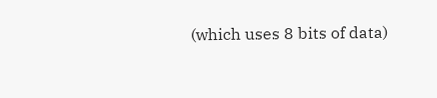(which uses 8 bits of data)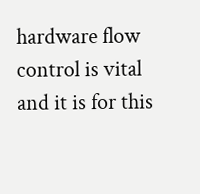hardware flow control is vital and it is for this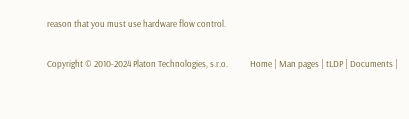reason that you must use hardware flow control.

Copyright © 2010-2024 Platon Technologies, s.r.o.           Home | Man pages | tLDP | Documents |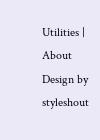Utilities | About
Design by styleshout